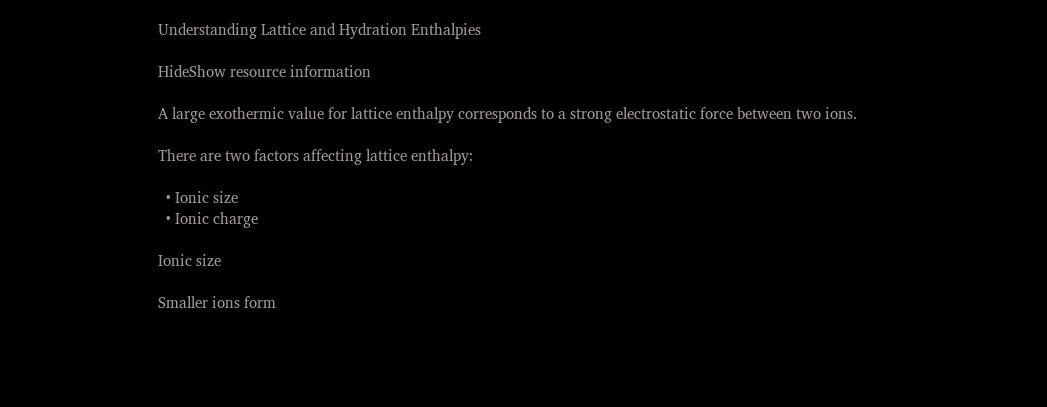Understanding Lattice and Hydration Enthalpies

HideShow resource information

A large exothermic value for lattice enthalpy corresponds to a strong electrostatic force between two ions.

There are two factors affecting lattice enthalpy:

  • Ionic size
  • Ionic charge

Ionic size

Smaller ions form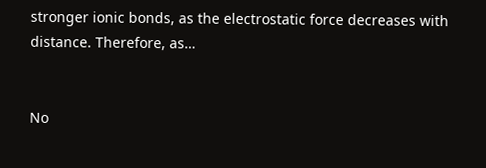stronger ionic bonds, as the electrostatic force decreases with distance. Therefore, as…


No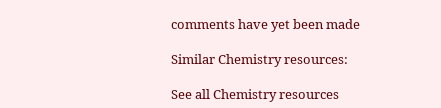comments have yet been made

Similar Chemistry resources:

See all Chemistry resources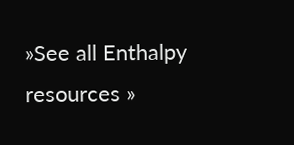»See all Enthalpy resources »